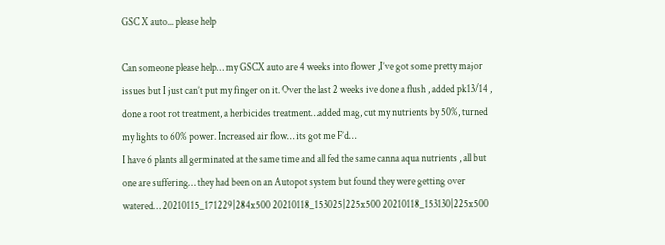GSC X auto... please help

Can someone please help… my GSCX auto are 4 weeks into flower ,I’ve got some pretty major issues but I just can’t put my finger on it. Over the last 2 weeks ive done a flush , added pk13/14 , done a root rot treatment, a herbicides treatment…added mag, cut my nutrients by 50%, turned my lights to 60% power. Increased air flow… its got me F’d…
I have 6 plants all germinated at the same time and all fed the same canna aqua nutrients , all but one are suffering… they had been on an Autopot system but found they were getting over watered… 20210115_171229|284x500 20210118_153025|225x500 20210118_153130|225x500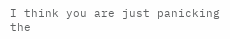I think you are just panicking the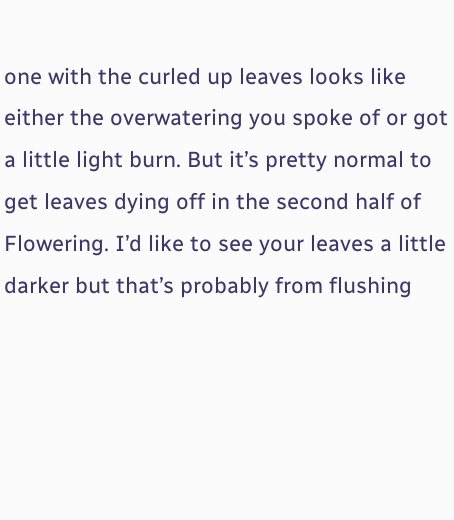one with the curled up leaves looks like either the overwatering you spoke of or got a little light burn. But it’s pretty normal to get leaves dying off in the second half of Flowering. I’d like to see your leaves a little darker but that’s probably from flushing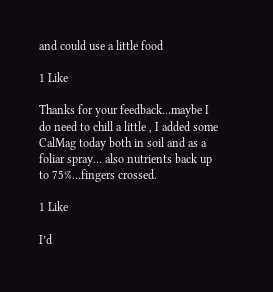and could use a little food

1 Like

Thanks for your feedback…maybe I do need to chill a little , I added some CalMag today both in soil and as a foliar spray… also nutrients back up to 75%…fingers crossed.

1 Like

I’d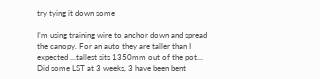try tying it down some

I’m using training wire to anchor down and spread the canopy. For an auto they are taller than I expected …tallest sits 1350mm out of the pot… Did some LST at 3 weeks, 3 have been bent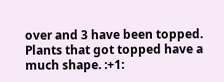over and 3 have been topped. Plants that got topped have a much shape. :+1: